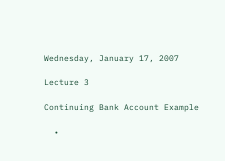Wednesday, January 17, 2007

Lecture 3

Continuing Bank Account Example

  •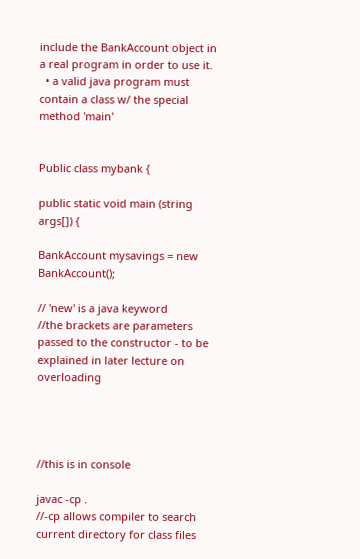include the BankAccount object in a real program in order to use it.
  • a valid java program must contain a class w/ the special method 'main'


Public class mybank {

public static void main (string args[]) {

BankAccount mysavings = new BankAccount();

// 'new' is a java keyword
//the brackets are parameters passed to the constructor - to be explained in later lecture on overloading




//this is in console

javac -cp .
//-cp allows compiler to search current directory for class files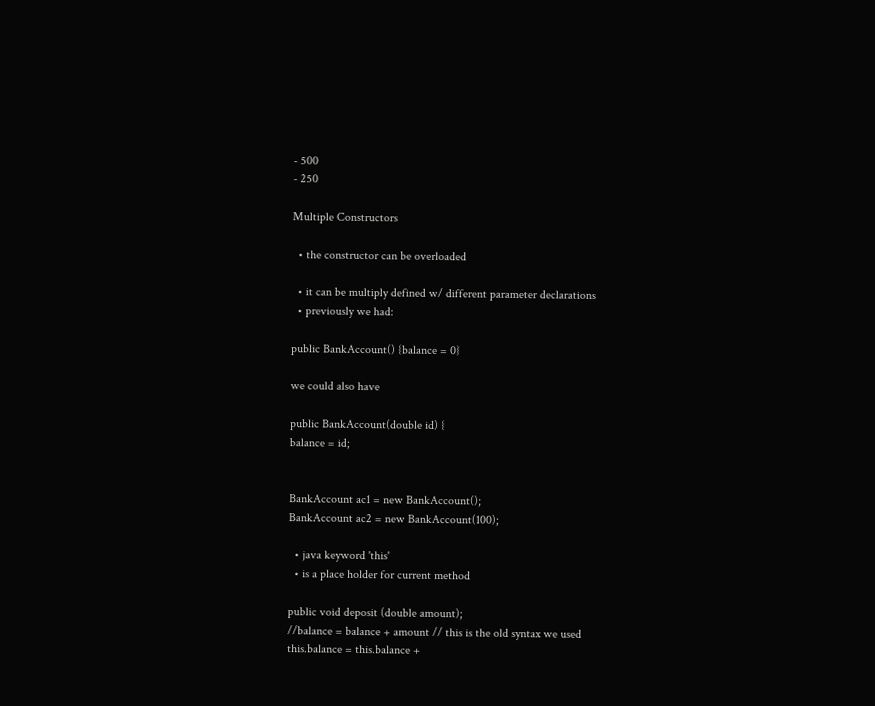- 500
- 250

Multiple Constructors

  • the constructor can be overloaded

  • it can be multiply defined w/ different parameter declarations
  • previously we had:

public BankAccount() {balance = 0}

we could also have

public BankAccount(double id) {
balance = id;


BankAccount ac1 = new BankAccount();
BankAccount ac2 = new BankAccount(100);

  • java keyword 'this'
  • is a place holder for current method

public void deposit (double amount);
//balance = balance + amount // this is the old syntax we used
this.balance = this.balance +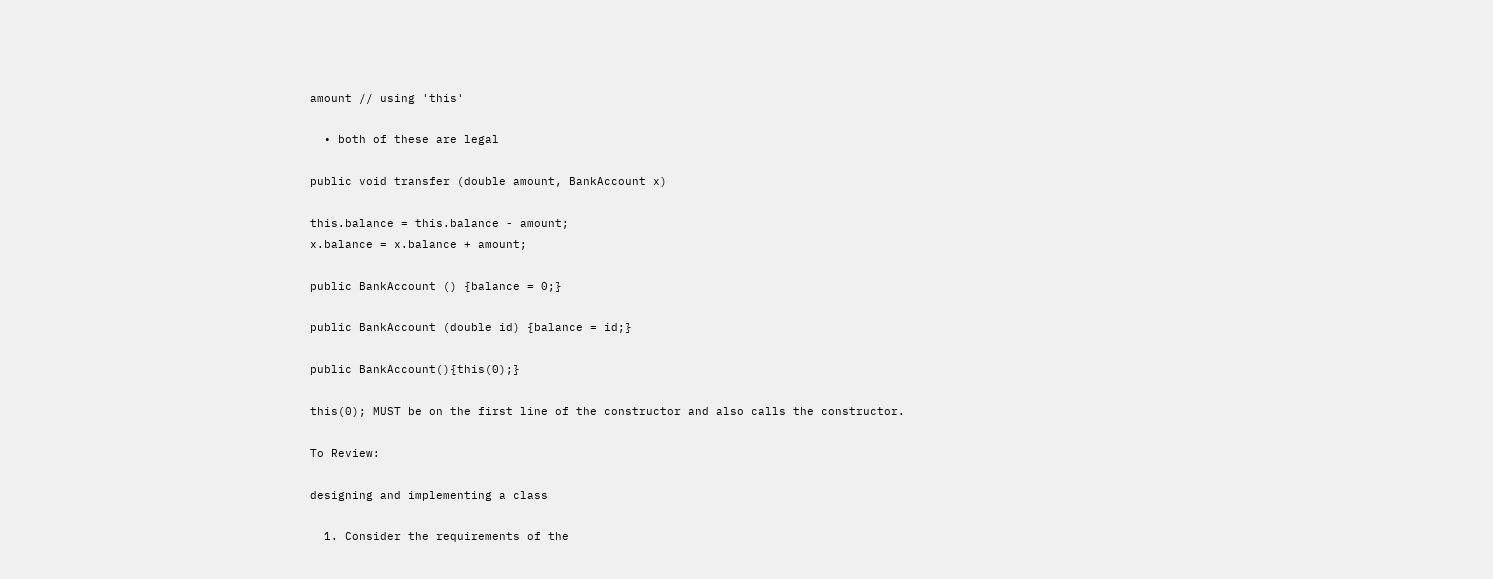amount // using 'this'

  • both of these are legal

public void transfer (double amount, BankAccount x)

this.balance = this.balance - amount;
x.balance = x.balance + amount;

public BankAccount () {balance = 0;}

public BankAccount (double id) {balance = id;}

public BankAccount(){this(0);}

this(0); MUST be on the first line of the constructor and also calls the constructor.

To Review:

designing and implementing a class

  1. Consider the requirements of the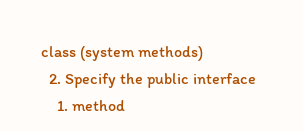class (system methods)
  2. Specify the public interface
    1. method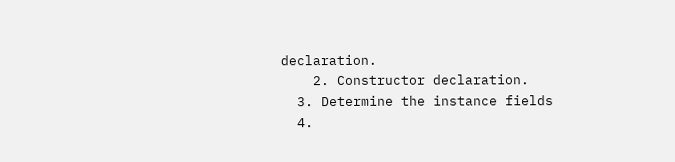declaration.
    2. Constructor declaration.
  3. Determine the instance fields
  4.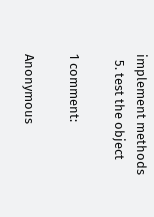implement methods
  5. test the object

1 comment:

Anonymous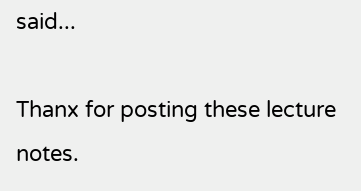said...

Thanx for posting these lecture notes.